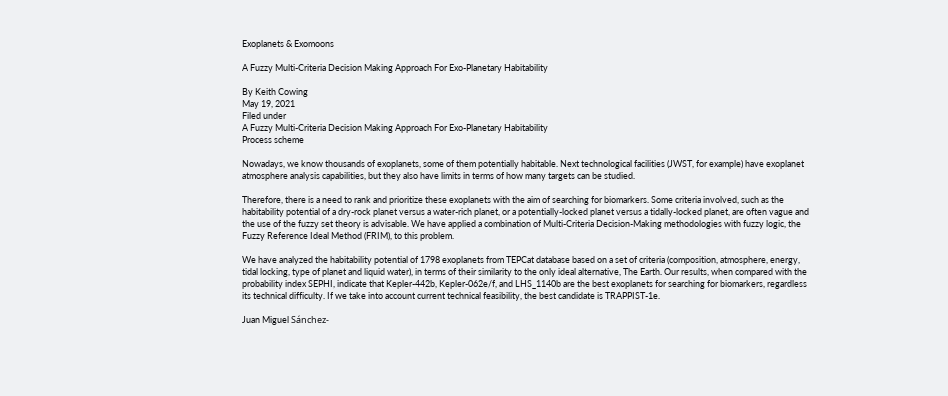Exoplanets & Exomoons

A Fuzzy Multi-Criteria Decision Making Approach For Exo-Planetary Habitability

By Keith Cowing
May 19, 2021
Filed under
A Fuzzy Multi-Criteria Decision Making Approach For Exo-Planetary Habitability
Process scheme

Nowadays, we know thousands of exoplanets, some of them potentially habitable. Next technological facilities (JWST, for example) have exoplanet atmosphere analysis capabilities, but they also have limits in terms of how many targets can be studied.

Therefore, there is a need to rank and prioritize these exoplanets with the aim of searching for biomarkers. Some criteria involved, such as the habitability potential of a dry-rock planet versus a water-rich planet, or a potentially-locked planet versus a tidally-locked planet, are often vague and the use of the fuzzy set theory is advisable. We have applied a combination of Multi-Criteria Decision-Making methodologies with fuzzy logic, the Fuzzy Reference Ideal Method (FRIM), to this problem.

We have analyzed the habitability potential of 1798 exoplanets from TEPCat database based on a set of criteria (composition, atmosphere, energy, tidal locking, type of planet and liquid water), in terms of their similarity to the only ideal alternative, The Earth. Our results, when compared with the probability index SEPHI, indicate that Kepler-442b, Kepler-062e/f, and LHS_1140b are the best exoplanets for searching for biomarkers, regardless its technical difficulty. If we take into account current technical feasibility, the best candidate is TRAPPIST-1e.

Juan Miguel Sánchez-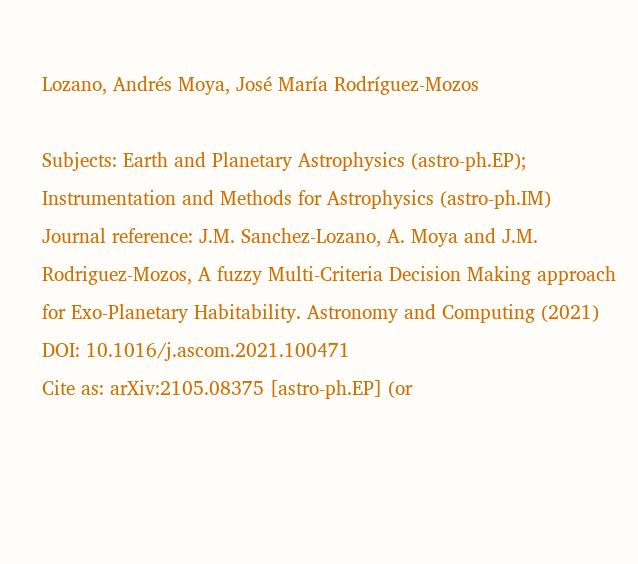Lozano, Andrés Moya, José María Rodríguez-Mozos

Subjects: Earth and Planetary Astrophysics (astro-ph.EP); Instrumentation and Methods for Astrophysics (astro-ph.IM)
Journal reference: J.M. Sanchez-Lozano, A. Moya and J.M. Rodriguez-Mozos, A fuzzy Multi-Criteria Decision Making approach for Exo-Planetary Habitability. Astronomy and Computing (2021)
DOI: 10.1016/j.ascom.2021.100471
Cite as: arXiv:2105.08375 [astro-ph.EP] (or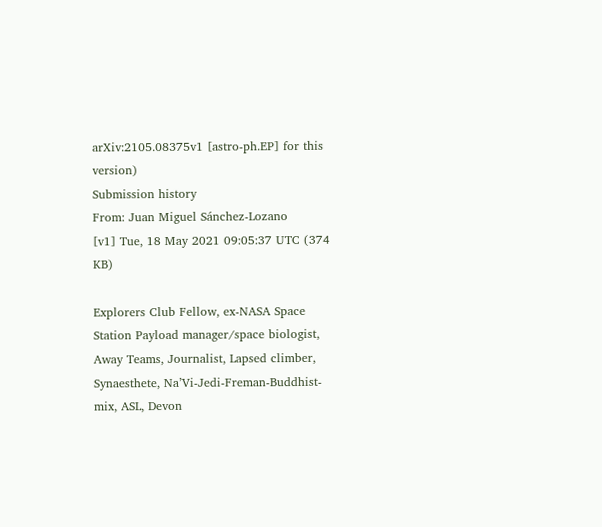arXiv:2105.08375v1 [astro-ph.EP] for this version)
Submission history
From: Juan Miguel Sánchez-Lozano
[v1] Tue, 18 May 2021 09:05:37 UTC (374 KB)

Explorers Club Fellow, ex-NASA Space Station Payload manager/space biologist, Away Teams, Journalist, Lapsed climber, Synaesthete, Na’Vi-Jedi-Freman-Buddhist-mix, ASL, Devon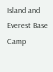Island and Everest Base Camp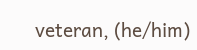veteran, (he/him)